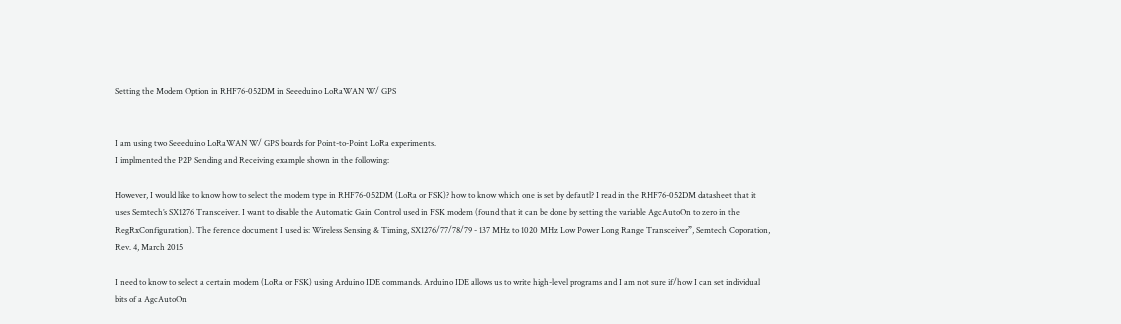Setting the Modem Option in RHF76-052DM in Seeeduino LoRaWAN W/ GPS


I am using two Seeeduino LoRaWAN W/ GPS boards for Point-to-Point LoRa experiments.
I implmented the P2P Sending and Receiving example shown in the following:

However, I would like to know how to select the modem type in RHF76-052DM (LoRa or FSK)? how to know which one is set by defautl? I read in the RHF76-052DM datasheet that it uses Semtech’s SX1276 Transceiver. I want to disable the Automatic Gain Control used in FSK modem (found that it can be done by setting the variable AgcAutoOn to zero in the RegRxConfiguration). The ference document I used is: Wireless Sensing & Timing, SX1276/77/78/79 - 137 MHz to 1020 MHz Low Power Long Range Transceiver”, Semtech Coporation, Rev. 4, March 2015

I need to know to select a certain modem (LoRa or FSK) using Arduino IDE commands. Arduino IDE allows us to write high-level programs and I am not sure if/how I can set individual bits of a AgcAutoOn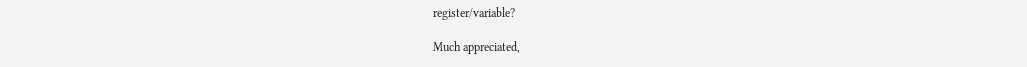register/variable?

Much appreciated,